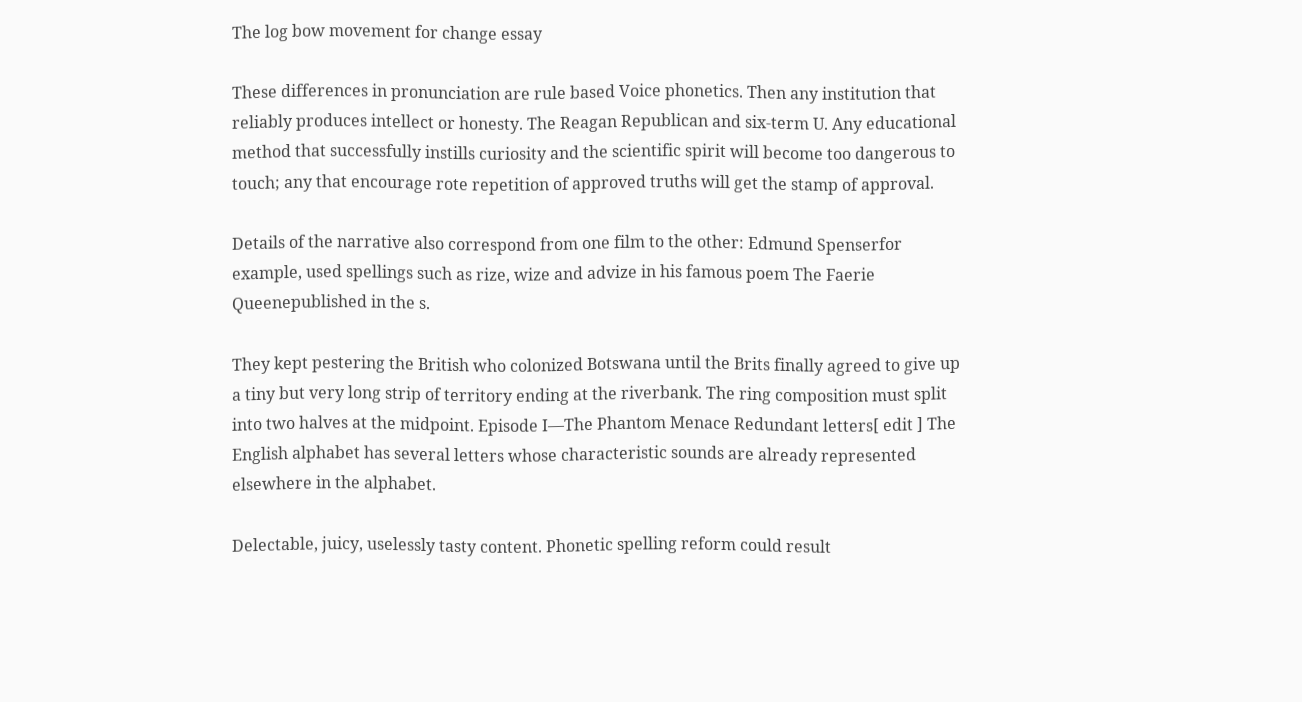The log bow movement for change essay

These differences in pronunciation are rule based Voice phonetics. Then any institution that reliably produces intellect or honesty. The Reagan Republican and six-term U. Any educational method that successfully instills curiosity and the scientific spirit will become too dangerous to touch; any that encourage rote repetition of approved truths will get the stamp of approval.

Details of the narrative also correspond from one film to the other: Edmund Spenserfor example, used spellings such as rize, wize and advize in his famous poem The Faerie Queenepublished in the s.

They kept pestering the British who colonized Botswana until the Brits finally agreed to give up a tiny but very long strip of territory ending at the riverbank. The ring composition must split into two halves at the midpoint. Episode I—The Phantom Menace Redundant letters[ edit ] The English alphabet has several letters whose characteristic sounds are already represented elsewhere in the alphabet.

Delectable, juicy, uselessly tasty content. Phonetic spelling reform could result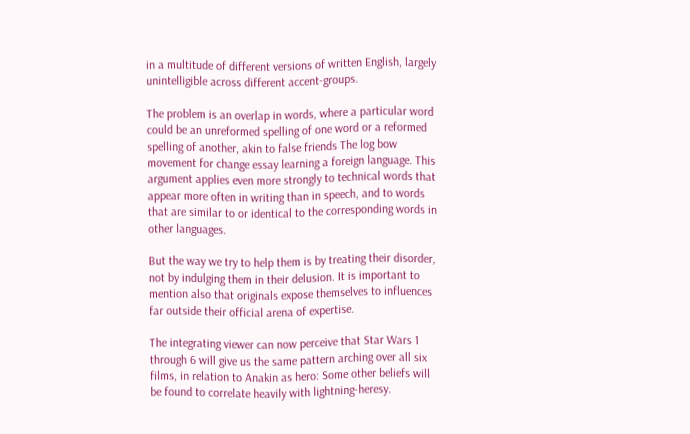in a multitude of different versions of written English, largely unintelligible across different accent-groups.

The problem is an overlap in words, where a particular word could be an unreformed spelling of one word or a reformed spelling of another, akin to false friends The log bow movement for change essay learning a foreign language. This argument applies even more strongly to technical words that appear more often in writing than in speech, and to words that are similar to or identical to the corresponding words in other languages.

But the way we try to help them is by treating their disorder, not by indulging them in their delusion. It is important to mention also that originals expose themselves to influences far outside their official arena of expertise.

The integrating viewer can now perceive that Star Wars 1 through 6 will give us the same pattern arching over all six films, in relation to Anakin as hero: Some other beliefs will be found to correlate heavily with lightning-heresy.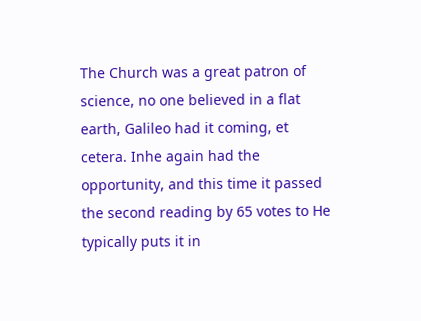The Church was a great patron of science, no one believed in a flat earth, Galileo had it coming, et cetera. Inhe again had the opportunity, and this time it passed the second reading by 65 votes to He typically puts it in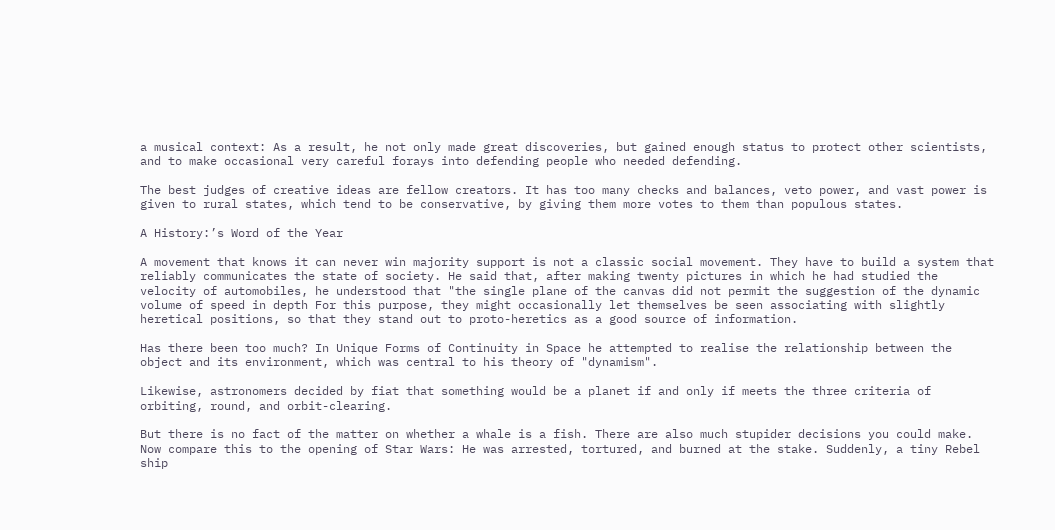a musical context: As a result, he not only made great discoveries, but gained enough status to protect other scientists, and to make occasional very careful forays into defending people who needed defending.

The best judges of creative ideas are fellow creators. It has too many checks and balances, veto power, and vast power is given to rural states, which tend to be conservative, by giving them more votes to them than populous states.

A History:’s Word of the Year

A movement that knows it can never win majority support is not a classic social movement. They have to build a system that reliably communicates the state of society. He said that, after making twenty pictures in which he had studied the velocity of automobiles, he understood that "the single plane of the canvas did not permit the suggestion of the dynamic volume of speed in depth For this purpose, they might occasionally let themselves be seen associating with slightly heretical positions, so that they stand out to proto-heretics as a good source of information.

Has there been too much? In Unique Forms of Continuity in Space he attempted to realise the relationship between the object and its environment, which was central to his theory of "dynamism".

Likewise, astronomers decided by fiat that something would be a planet if and only if meets the three criteria of orbiting, round, and orbit-clearing.

But there is no fact of the matter on whether a whale is a fish. There are also much stupider decisions you could make. Now compare this to the opening of Star Wars: He was arrested, tortured, and burned at the stake. Suddenly, a tiny Rebel ship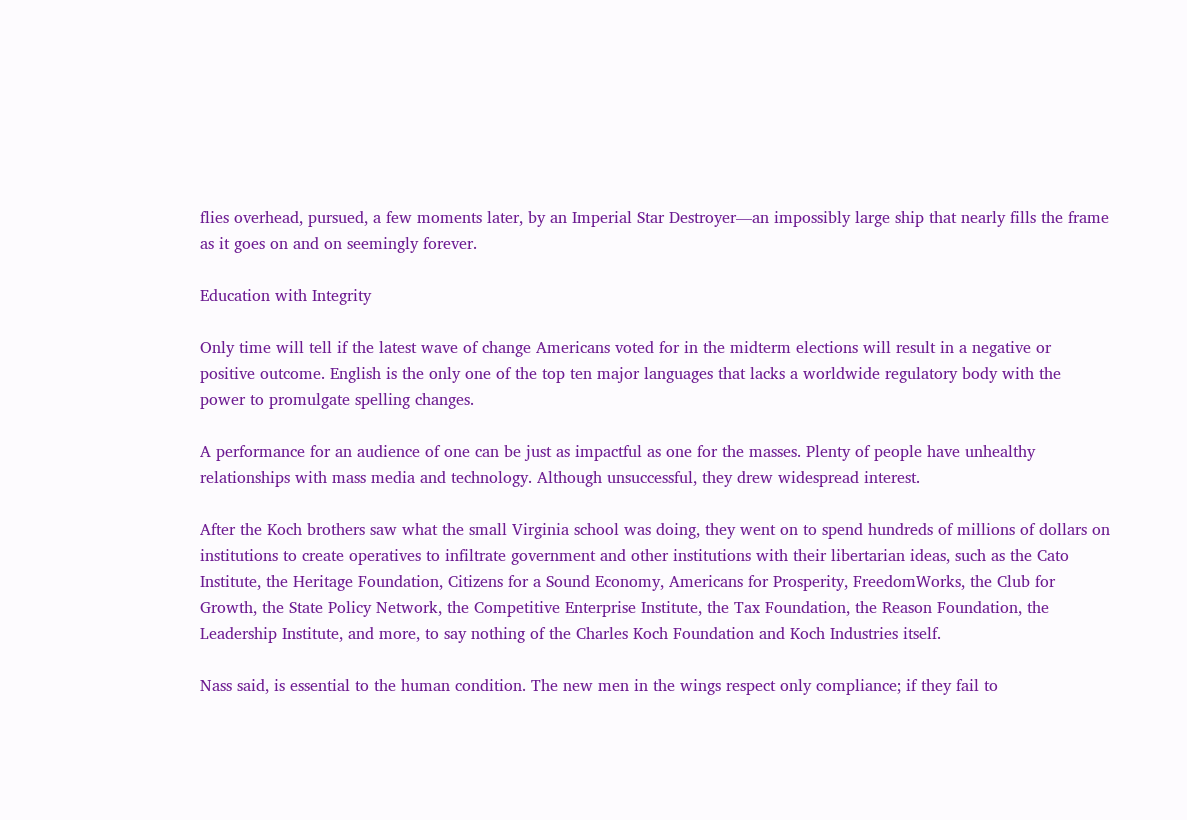flies overhead, pursued, a few moments later, by an Imperial Star Destroyer—an impossibly large ship that nearly fills the frame as it goes on and on seemingly forever.

Education with Integrity

Only time will tell if the latest wave of change Americans voted for in the midterm elections will result in a negative or positive outcome. English is the only one of the top ten major languages that lacks a worldwide regulatory body with the power to promulgate spelling changes.

A performance for an audience of one can be just as impactful as one for the masses. Plenty of people have unhealthy relationships with mass media and technology. Although unsuccessful, they drew widespread interest.

After the Koch brothers saw what the small Virginia school was doing, they went on to spend hundreds of millions of dollars on institutions to create operatives to infiltrate government and other institutions with their libertarian ideas, such as the Cato Institute, the Heritage Foundation, Citizens for a Sound Economy, Americans for Prosperity, FreedomWorks, the Club for Growth, the State Policy Network, the Competitive Enterprise Institute, the Tax Foundation, the Reason Foundation, the Leadership Institute, and more, to say nothing of the Charles Koch Foundation and Koch Industries itself.

Nass said, is essential to the human condition. The new men in the wings respect only compliance; if they fail to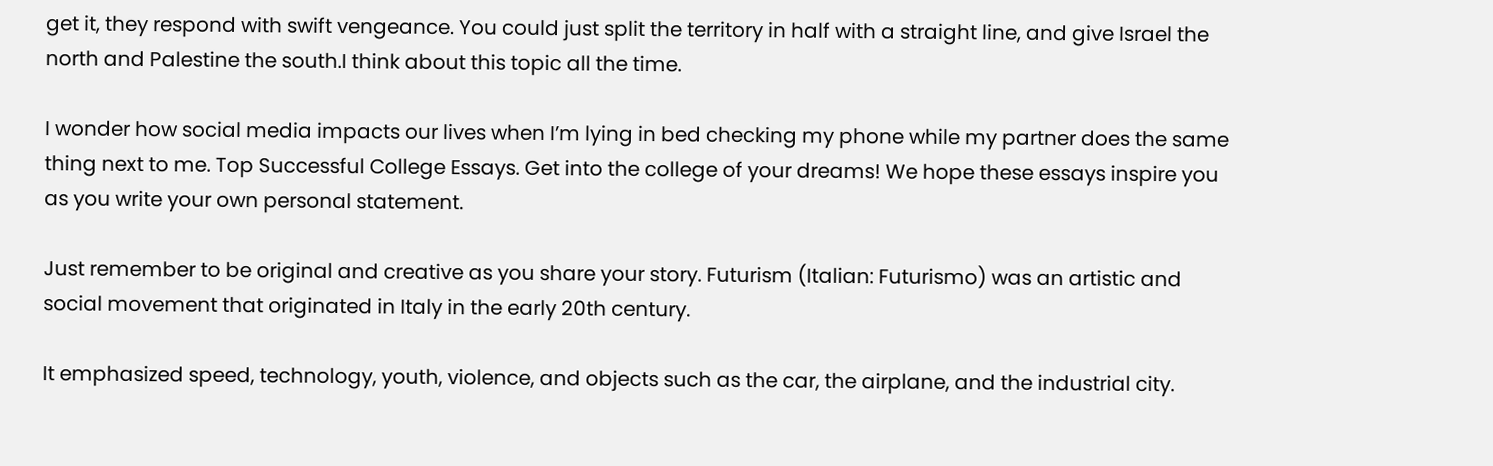get it, they respond with swift vengeance. You could just split the territory in half with a straight line, and give Israel the north and Palestine the south.I think about this topic all the time.

I wonder how social media impacts our lives when I’m lying in bed checking my phone while my partner does the same thing next to me. Top Successful College Essays. Get into the college of your dreams! We hope these essays inspire you as you write your own personal statement.

Just remember to be original and creative as you share your story. Futurism (Italian: Futurismo) was an artistic and social movement that originated in Italy in the early 20th century.

It emphasized speed, technology, youth, violence, and objects such as the car, the airplane, and the industrial city.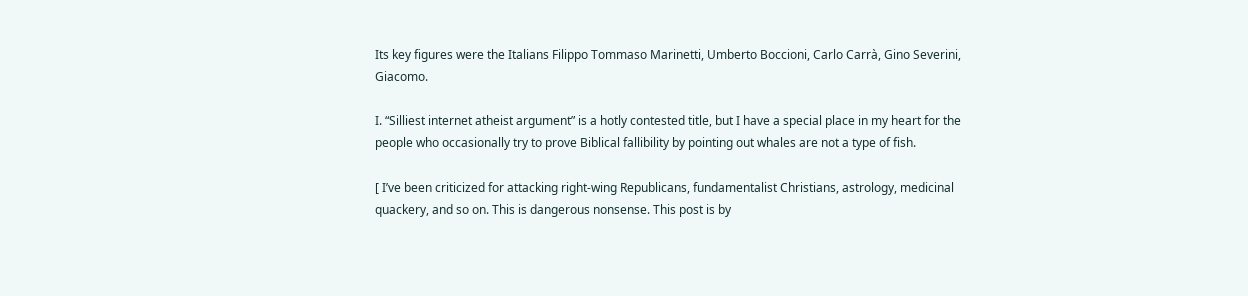Its key figures were the Italians Filippo Tommaso Marinetti, Umberto Boccioni, Carlo Carrà, Gino Severini, Giacomo.

I. “Silliest internet atheist argument” is a hotly contested title, but I have a special place in my heart for the people who occasionally try to prove Biblical fallibility by pointing out whales are not a type of fish.

[ I’ve been criticized for attacking right-wing Republicans, fundamentalist Christians, astrology, medicinal quackery, and so on. This is dangerous nonsense. This post is by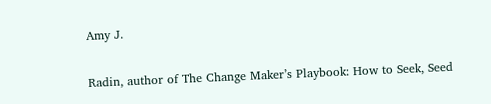Amy J.

Radin, author of The Change Maker’s Playbook: How to Seek, Seed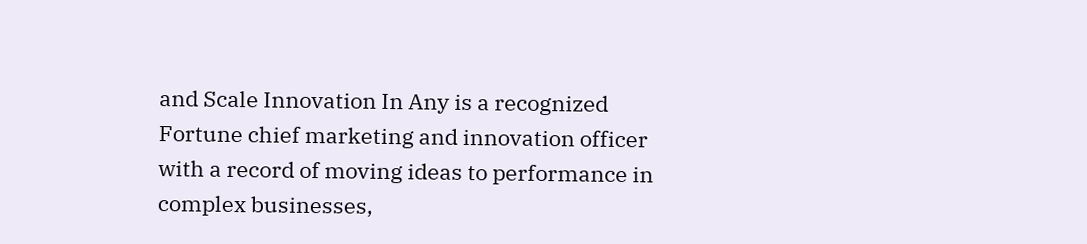and Scale Innovation In Any is a recognized Fortune chief marketing and innovation officer with a record of moving ideas to performance in complex businesses,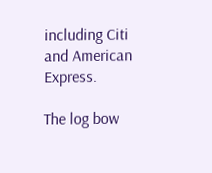including Citi and American Express.

The log bow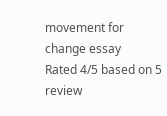movement for change essay
Rated 4/5 based on 5 review